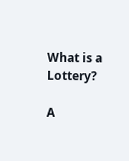What is a Lottery?

A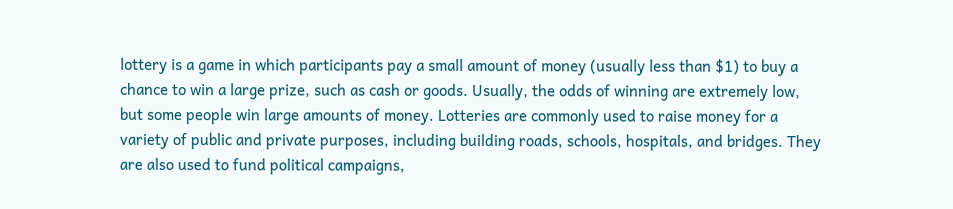lottery is a game in which participants pay a small amount of money (usually less than $1) to buy a chance to win a large prize, such as cash or goods. Usually, the odds of winning are extremely low, but some people win large amounts of money. Lotteries are commonly used to raise money for a variety of public and private purposes, including building roads, schools, hospitals, and bridges. They are also used to fund political campaigns,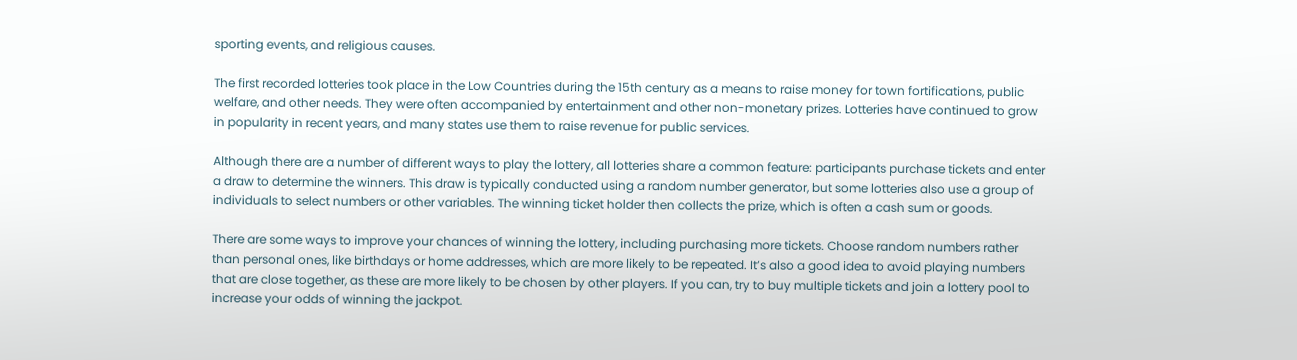sporting events, and religious causes.

The first recorded lotteries took place in the Low Countries during the 15th century as a means to raise money for town fortifications, public welfare, and other needs. They were often accompanied by entertainment and other non-monetary prizes. Lotteries have continued to grow in popularity in recent years, and many states use them to raise revenue for public services.

Although there are a number of different ways to play the lottery, all lotteries share a common feature: participants purchase tickets and enter a draw to determine the winners. This draw is typically conducted using a random number generator, but some lotteries also use a group of individuals to select numbers or other variables. The winning ticket holder then collects the prize, which is often a cash sum or goods.

There are some ways to improve your chances of winning the lottery, including purchasing more tickets. Choose random numbers rather than personal ones, like birthdays or home addresses, which are more likely to be repeated. It’s also a good idea to avoid playing numbers that are close together, as these are more likely to be chosen by other players. If you can, try to buy multiple tickets and join a lottery pool to increase your odds of winning the jackpot.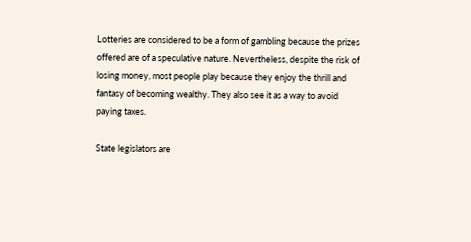Lotteries are considered to be a form of gambling because the prizes offered are of a speculative nature. Nevertheless, despite the risk of losing money, most people play because they enjoy the thrill and fantasy of becoming wealthy. They also see it as a way to avoid paying taxes.

State legislators are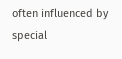often influenced by special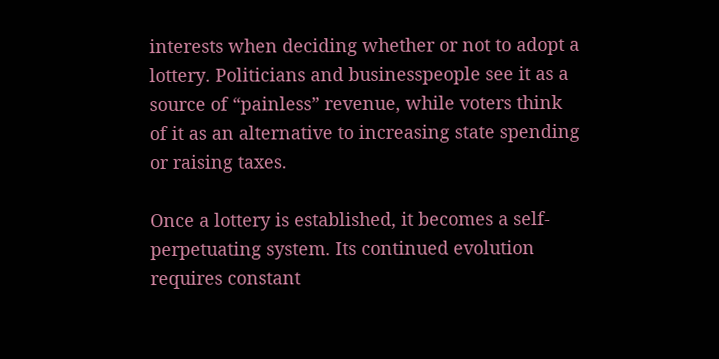interests when deciding whether or not to adopt a lottery. Politicians and businesspeople see it as a source of “painless” revenue, while voters think of it as an alternative to increasing state spending or raising taxes.

Once a lottery is established, it becomes a self-perpetuating system. Its continued evolution requires constant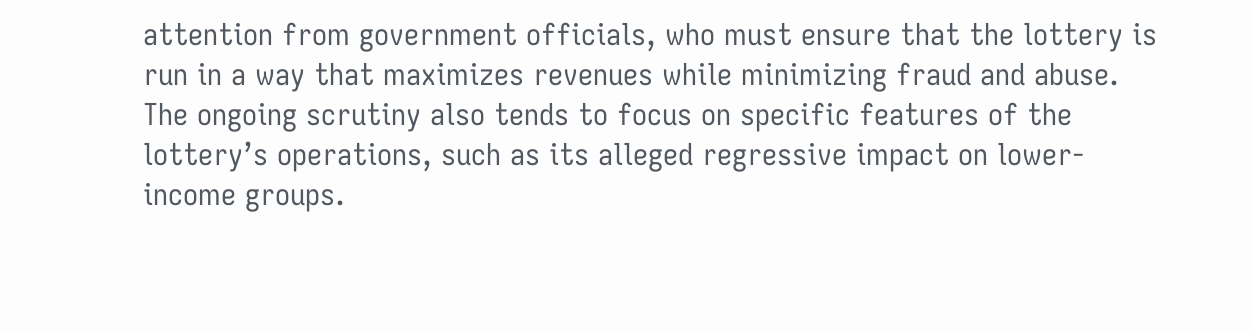attention from government officials, who must ensure that the lottery is run in a way that maximizes revenues while minimizing fraud and abuse. The ongoing scrutiny also tends to focus on specific features of the lottery’s operations, such as its alleged regressive impact on lower-income groups.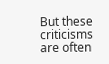But these criticisms are often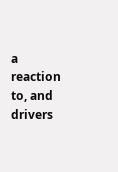a reaction to, and drivers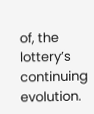of, the lottery’s continuing evolution.